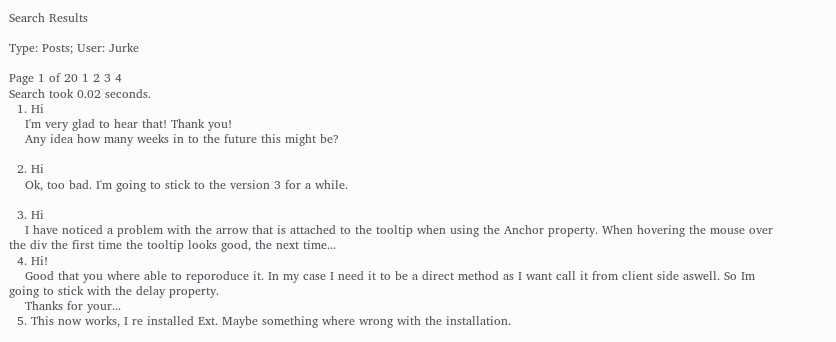Search Results

Type: Posts; User: Jurke

Page 1 of 20 1 2 3 4
Search took 0.02 seconds.
  1. Hi
    I'm very glad to hear that! Thank you!
    Any idea how many weeks in to the future this might be?

  2. Hi
    Ok, too bad. I'm going to stick to the version 3 for a while.

  3. Hi
    I have noticed a problem with the arrow that is attached to the tooltip when using the Anchor property. When hovering the mouse over the div the first time the tooltip looks good, the next time...
  4. Hi!
    Good that you where able to reporoduce it. In my case I need it to be a direct method as I want call it from client side aswell. So Im going to stick with the delay property.
    Thanks for your...
  5. This now works, I re installed Ext. Maybe something where wrong with the installation.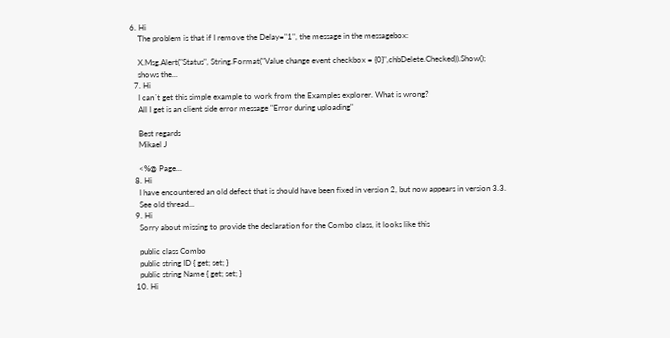6. Hi
    The problem is that if I remove the Delay="1", the message in the messagebox:

    X.Msg.Alert("Status", String.Format("Value change event checkbox = {0}",chbDelete.Checked)).Show();
    shows the...
  7. Hi
    I can´t get this simple example to work from the Examples explorer. What is wrong?
    All I get is an client side error message "Error during uploading"

    Best regards
    Mikael J

    <%@ Page...
  8. Hi
    I have encountered an old defect that is should have been fixed in version 2, but now appears in version 3.3.
    See old thread...
  9. Hi
    Sorry about missing to provide the declaration for the Combo class, it looks like this

    public class Combo
    public string ID { get; set; }
    public string Name { get; set; }
  10. Hi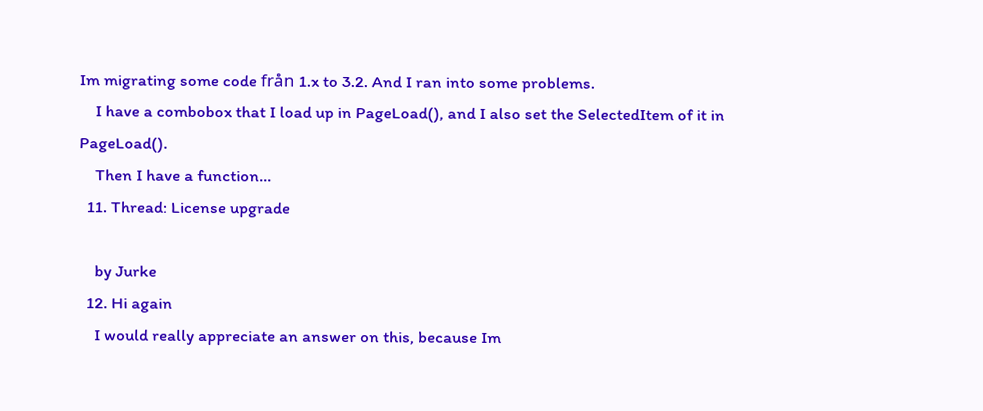Im migrating some code från 1.x to 3.2. And I ran into some problems.
    I have a combobox that I load up in PageLoad(), and I also set the SelectedItem of it in PageLoad().
    Then I have a function...
  11. Thread: License upgrade

    by Jurke
  12. Hi again
    I would really appreciate an answer on this, because Im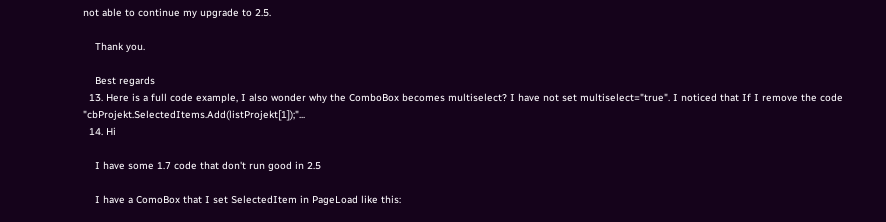not able to continue my upgrade to 2.5.

    Thank you.

    Best regards
  13. Here is a full code example, I also wonder why the ComboBox becomes multiselect? I have not set multiselect="true". I noticed that If I remove the code "cbProjekt.SelectedItems.Add(listProjekt[1]);"...
  14. Hi

    I have some 1.7 code that don't run good in 2.5

    I have a ComoBox that I set SelectedItem in PageLoad like this: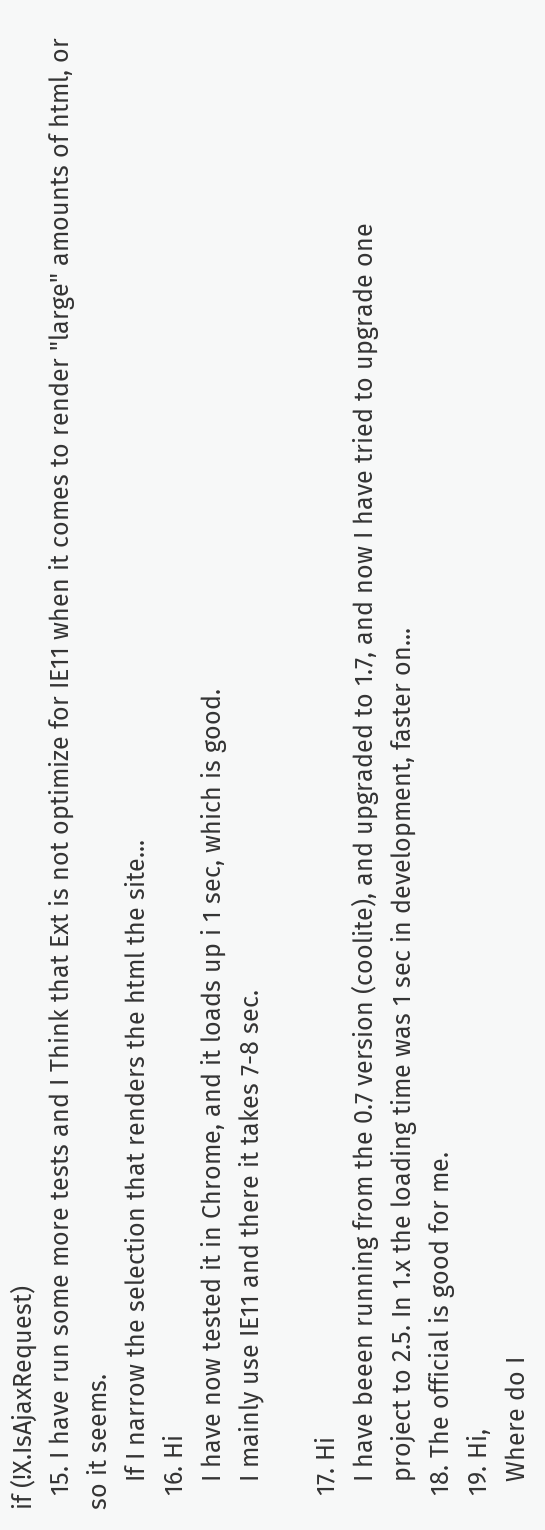if (!X.IsAjaxRequest)
  15. I have run some more tests and I Think that Ext is not optimize for IE11 when it comes to render "large" amounts of html, or so it seems.
    If I narrow the selection that renders the html the site...
  16. Hi
    I have now tested it in Chrome, and it loads up i 1 sec, which is good.
    I mainly use IE11 and there it takes 7-8 sec.

  17. Hi
    I have beeen running from the 0.7 version (coolite), and upgraded to 1.7, and now I have tried to upgrade one
    project to 2.5. In 1.x the loading time was 1 sec in development, faster on...
  18. The official is good for me.
  19. Hi,
    Where do I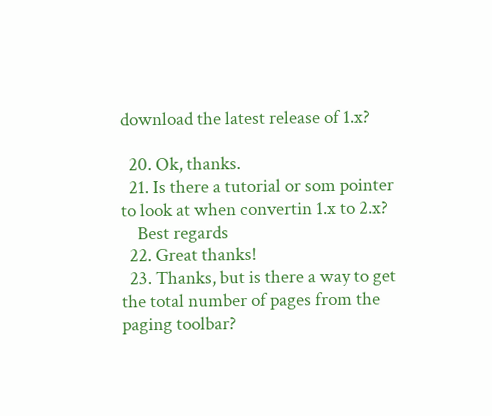download the latest release of 1.x?

  20. Ok, thanks.
  21. Is there a tutorial or som pointer to look at when convertin 1.x to 2.x?
    Best regards
  22. Great thanks!
  23. Thanks, but is there a way to get the total number of pages from the paging toolbar?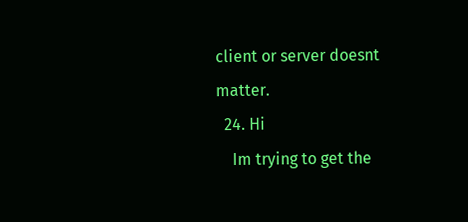client or server doesnt matter.
  24. Hi
    Im trying to get the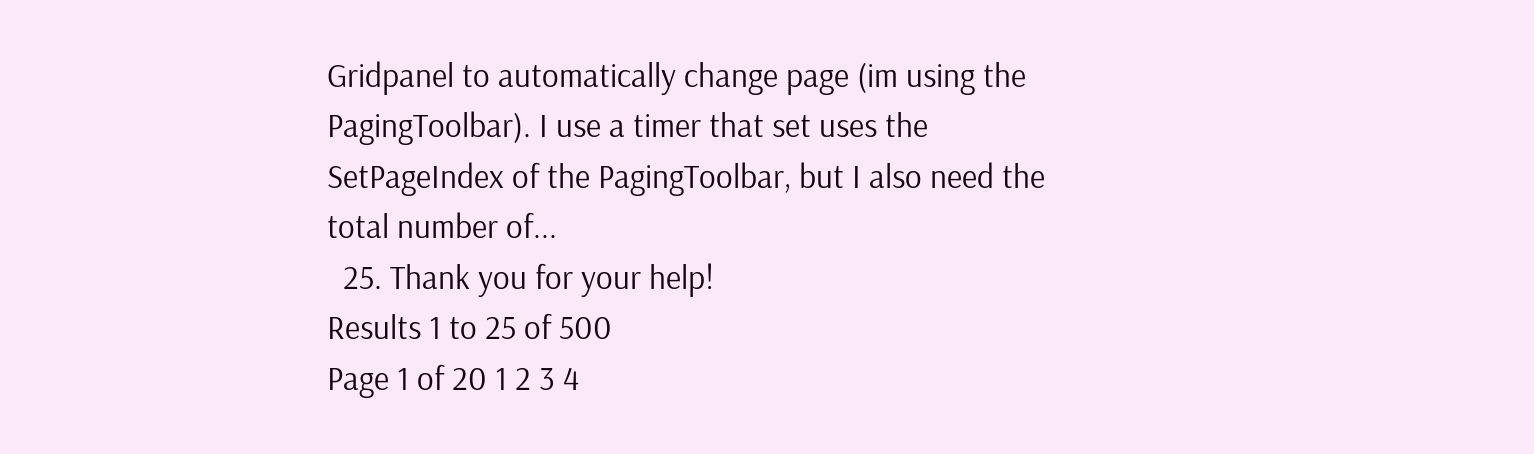Gridpanel to automatically change page (im using the PagingToolbar). I use a timer that set uses the SetPageIndex of the PagingToolbar, but I also need the total number of...
  25. Thank you for your help!
Results 1 to 25 of 500
Page 1 of 20 1 2 3 4